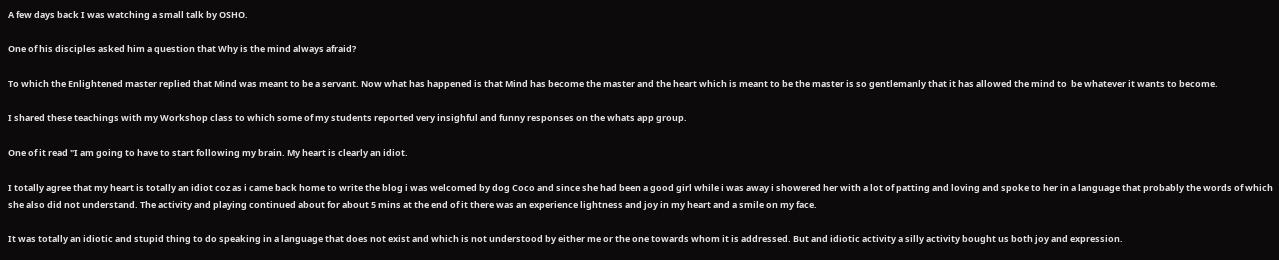A few days back I was watching a small talk by OSHO.

One of his disciples asked him a question that Why is the mind always afraid?

To which the Enlightened master replied that Mind was meant to be a servant. Now what has happened is that Mind has become the master and the heart which is meant to be the master is so gentlemanly that it has allowed the mind to  be whatever it wants to become.

I shared these teachings with my Workshop class to which some of my students reported very insighful and funny responses on the whats app group.

One of it read "I am going to have to start following my brain. My heart is clearly an idiot.

I totally agree that my heart is totally an idiot coz as i came back home to write the blog i was welcomed by dog Coco and since she had been a good girl while i was away i showered her with a lot of patting and loving and spoke to her in a language that probably the words of which she also did not understand. The activity and playing continued about for about 5 mins at the end of it there was an experience lightness and joy in my heart and a smile on my face.

It was totally an idiotic and stupid thing to do speaking in a language that does not exist and which is not understood by either me or the one towards whom it is addressed. But and idiotic activity a silly activity bought us both joy and expression.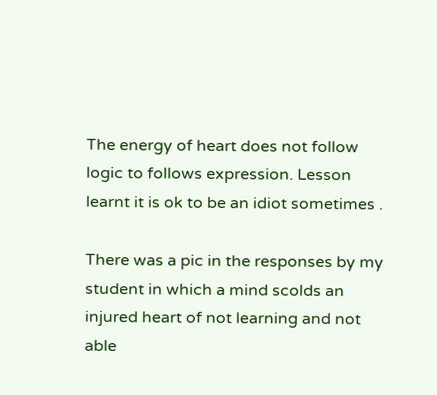The energy of heart does not follow logic to follows expression. Lesson learnt it is ok to be an idiot sometimes .

There was a pic in the responses by my student in which a mind scolds an injured heart of not learning and not able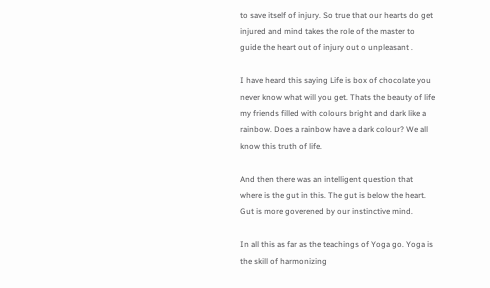to save itself of injury. So true that our hearts do get injured and mind takes the role of the master to guide the heart out of injury out o unpleasant .

I have heard this saying Life is box of chocolate you never know what will you get. Thats the beauty of life my friends filled with colours bright and dark like a rainbow. Does a rainbow have a dark colour? We all know this truth of life.

And then there was an intelligent question that where is the gut in this. The gut is below the heart. Gut is more goverened by our instinctive mind.

In all this as far as the teachings of Yoga go. Yoga is the skill of harmonizing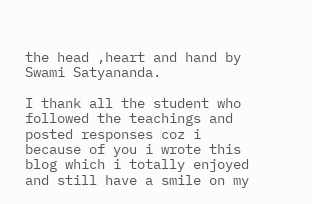the head ,heart and hand by Swami Satyananda.

I thank all the student who followed the teachings and posted responses coz i because of you i wrote this blog which i totally enjoyed and still have a smile on my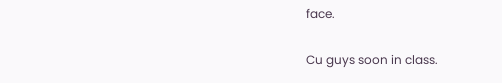face.

Cu guys soon in class.